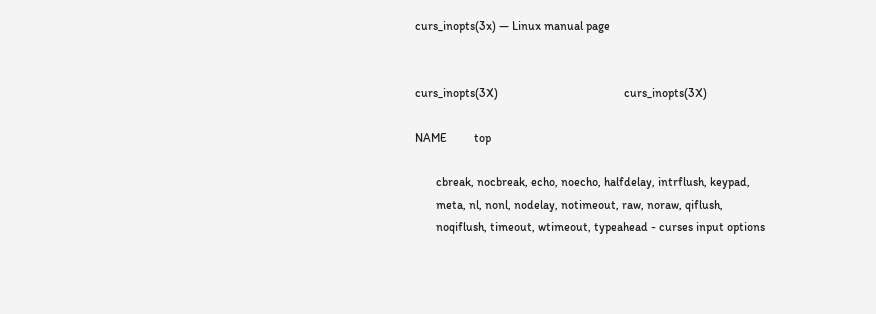curs_inopts(3x) — Linux manual page


curs_inopts(3X)                                          curs_inopts(3X)

NAME         top

       cbreak, nocbreak, echo, noecho, halfdelay, intrflush, keypad,
       meta, nl, nonl, nodelay, notimeout, raw, noraw, qiflush,
       noqiflush, timeout, wtimeout, typeahead - curses input options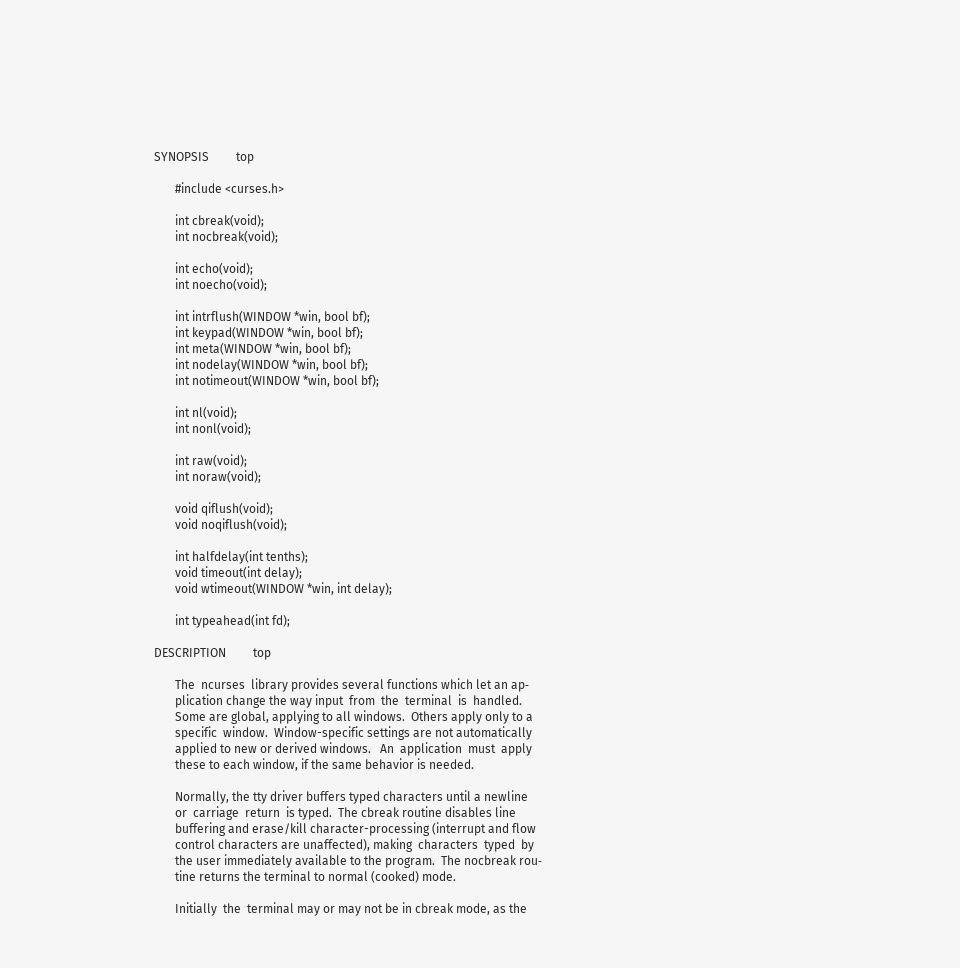SYNOPSIS         top

       #include <curses.h>

       int cbreak(void);
       int nocbreak(void);

       int echo(void);
       int noecho(void);

       int intrflush(WINDOW *win, bool bf);
       int keypad(WINDOW *win, bool bf);
       int meta(WINDOW *win, bool bf);
       int nodelay(WINDOW *win, bool bf);
       int notimeout(WINDOW *win, bool bf);

       int nl(void);
       int nonl(void);

       int raw(void);
       int noraw(void);

       void qiflush(void);
       void noqiflush(void);

       int halfdelay(int tenths);
       void timeout(int delay);
       void wtimeout(WINDOW *win, int delay);

       int typeahead(int fd);

DESCRIPTION         top

       The  ncurses  library provides several functions which let an ap‐
       plication change the way input  from  the  terminal  is  handled.
       Some are global, applying to all windows.  Others apply only to a
       specific  window.  Window-specific settings are not automatically
       applied to new or derived windows.   An  application  must  apply
       these to each window, if the same behavior is needed.

       Normally, the tty driver buffers typed characters until a newline
       or  carriage  return  is typed.  The cbreak routine disables line
       buffering and erase/kill character-processing (interrupt and flow
       control characters are unaffected), making  characters  typed  by
       the user immediately available to the program.  The nocbreak rou‐
       tine returns the terminal to normal (cooked) mode.

       Initially  the  terminal may or may not be in cbreak mode, as the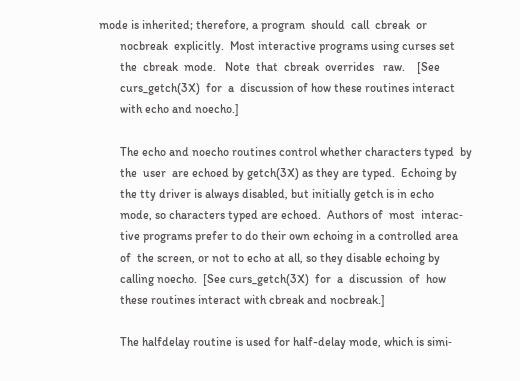mode is inherited; therefore, a program  should  call  cbreak  or
       nocbreak  explicitly.  Most interactive programs using curses set
       the  cbreak  mode.   Note  that  cbreak  overrides   raw.    [See
       curs_getch(3X)  for  a  discussion of how these routines interact
       with echo and noecho.]

       The echo and noecho routines control whether characters typed  by
       the  user  are echoed by getch(3X) as they are typed.  Echoing by
       the tty driver is always disabled, but initially getch is in echo
       mode, so characters typed are echoed.  Authors of  most  interac‐
       tive programs prefer to do their own echoing in a controlled area
       of  the screen, or not to echo at all, so they disable echoing by
       calling noecho.  [See curs_getch(3X)  for  a  discussion  of  how
       these routines interact with cbreak and nocbreak.]

       The halfdelay routine is used for half-delay mode, which is simi‐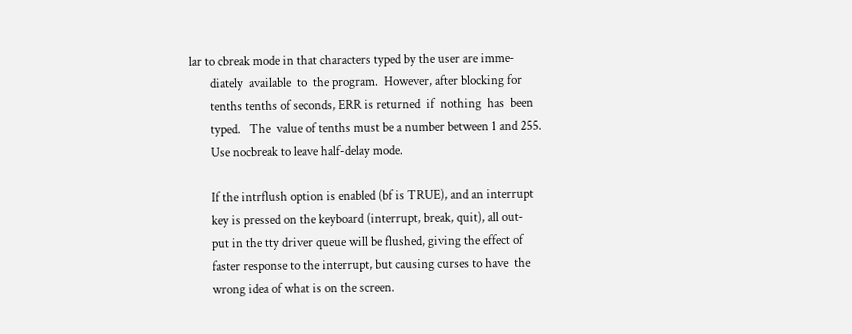lar to cbreak mode in that characters typed by the user are imme‐
       diately  available  to  the program.  However, after blocking for
       tenths tenths of seconds, ERR is returned  if  nothing  has  been
       typed.   The  value of tenths must be a number between 1 and 255.
       Use nocbreak to leave half-delay mode.

       If the intrflush option is enabled (bf is TRUE), and an interrupt
       key is pressed on the keyboard (interrupt, break, quit), all out‐
       put in the tty driver queue will be flushed, giving the effect of
       faster response to the interrupt, but causing curses to have  the
       wrong idea of what is on the screen.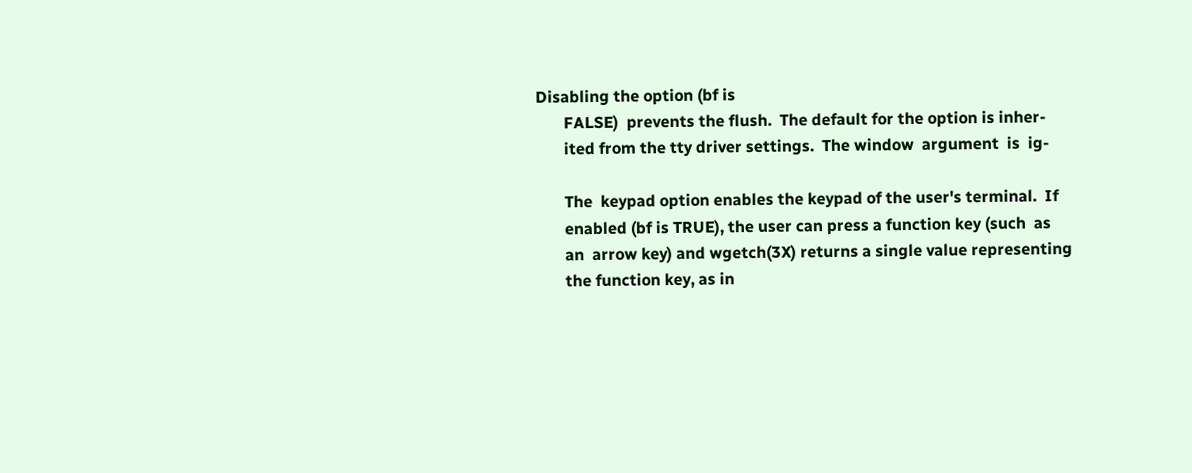Disabling the option (bf is
       FALSE)  prevents the flush.  The default for the option is inher‐
       ited from the tty driver settings.  The window  argument  is  ig‐

       The  keypad option enables the keypad of the user's terminal.  If
       enabled (bf is TRUE), the user can press a function key (such  as
       an  arrow key) and wgetch(3X) returns a single value representing
       the function key, as in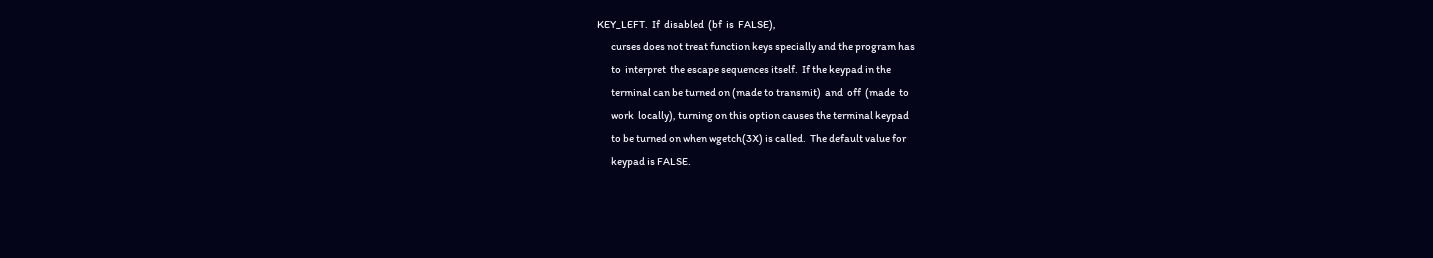KEY_LEFT.  If  disabled  (bf  is  FALSE),
       curses does not treat function keys specially and the program has
       to  interpret  the escape sequences itself.  If the keypad in the
       terminal can be turned on (made to transmit)  and  off  (made  to
       work  locally), turning on this option causes the terminal keypad
       to be turned on when wgetch(3X) is called.  The default value for
       keypad is FALSE.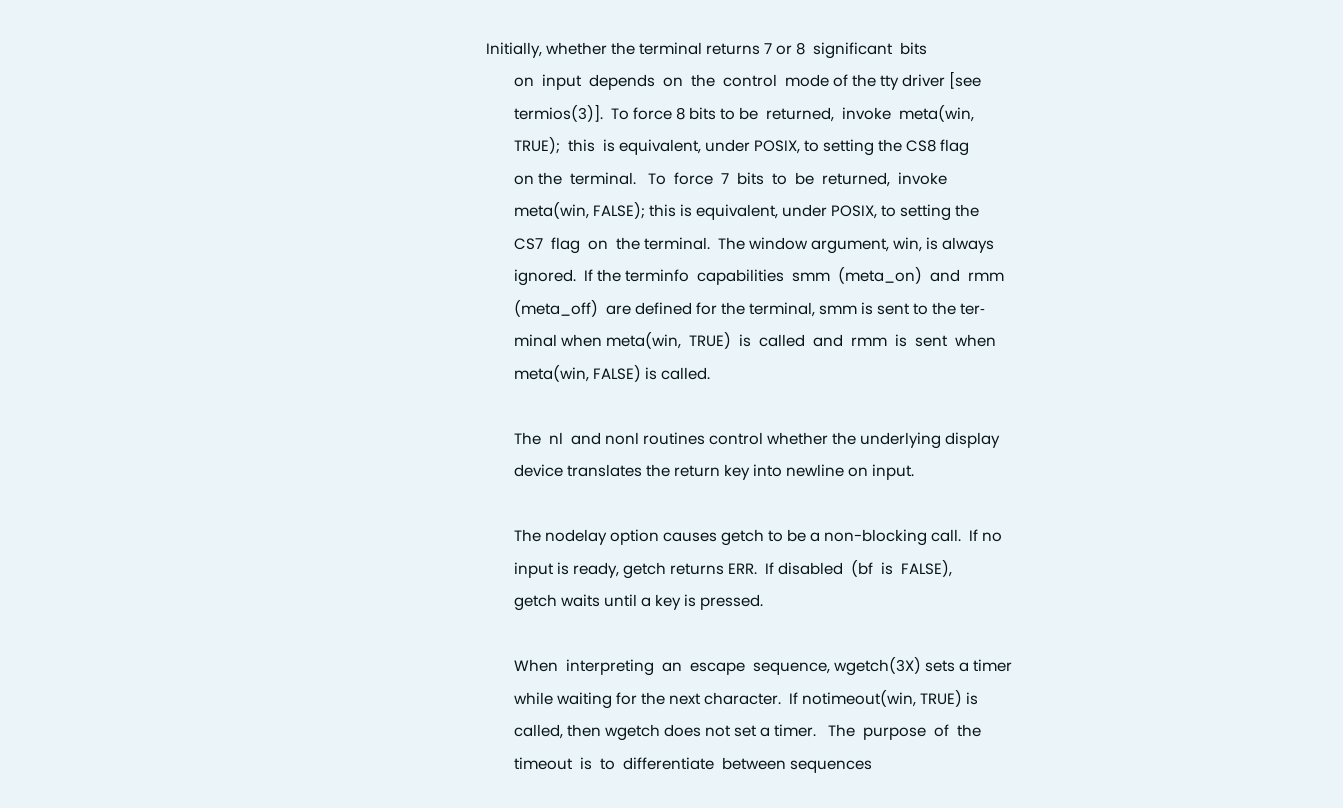Initially, whether the terminal returns 7 or 8  significant  bits
       on  input  depends  on  the  control  mode of the tty driver [see
       termios(3)].  To force 8 bits to be  returned,  invoke  meta(win,
       TRUE);  this  is equivalent, under POSIX, to setting the CS8 flag
       on the  terminal.   To  force  7  bits  to  be  returned,  invoke
       meta(win, FALSE); this is equivalent, under POSIX, to setting the
       CS7  flag  on  the terminal.  The window argument, win, is always
       ignored.  If the terminfo  capabilities  smm  (meta_on)  and  rmm
       (meta_off)  are defined for the terminal, smm is sent to the ter‐
       minal when meta(win,  TRUE)  is  called  and  rmm  is  sent  when
       meta(win, FALSE) is called.

       The  nl  and nonl routines control whether the underlying display
       device translates the return key into newline on input.

       The nodelay option causes getch to be a non-blocking call.  If no
       input is ready, getch returns ERR.  If disabled  (bf  is  FALSE),
       getch waits until a key is pressed.

       When  interpreting  an  escape  sequence, wgetch(3X) sets a timer
       while waiting for the next character.  If notimeout(win, TRUE) is
       called, then wgetch does not set a timer.   The  purpose  of  the
       timeout  is  to  differentiate  between sequences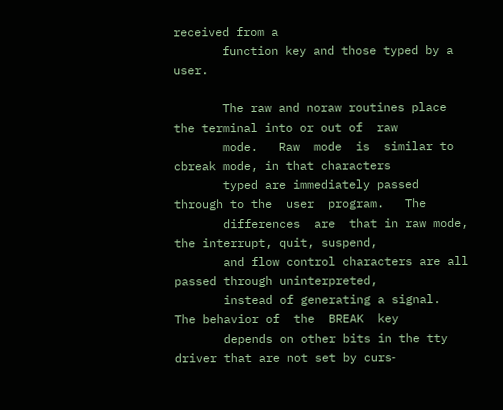received from a
       function key and those typed by a user.

       The raw and noraw routines place the terminal into or out of  raw
       mode.   Raw  mode  is  similar to cbreak mode, in that characters
       typed are immediately passed through to the  user  program.   The
       differences  are  that in raw mode, the interrupt, quit, suspend,
       and flow control characters are all passed through uninterpreted,
       instead of generating a signal.  The behavior of  the  BREAK  key
       depends on other bits in the tty driver that are not set by curs‐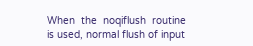When  the  noqiflush  routine  is used, normal flush of input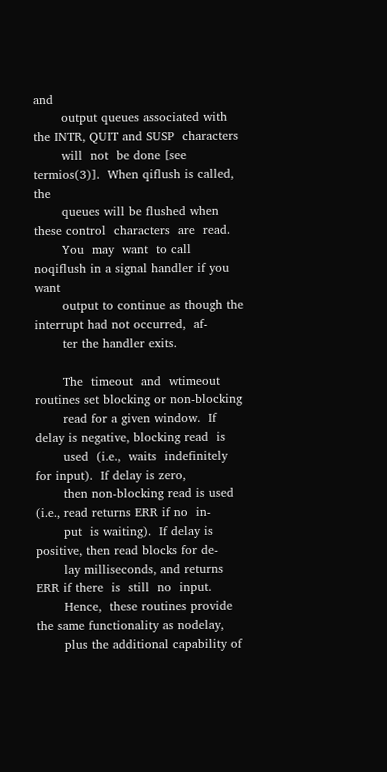and
       output queues associated with the INTR, QUIT and SUSP  characters
       will  not  be done [see termios(3)].  When qiflush is called, the
       queues will be flushed when these control  characters  are  read.
       You  may  want  to call noqiflush in a signal handler if you want
       output to continue as though the interrupt had not occurred,  af‐
       ter the handler exits.

       The  timeout  and  wtimeout routines set blocking or non-blocking
       read for a given window.  If delay is negative, blocking read  is
       used  (i.e.,  waits  indefinitely  for input).  If delay is zero,
       then non-blocking read is used (i.e., read returns ERR if no  in‐
       put  is waiting).  If delay is positive, then read blocks for de‐
       lay milliseconds, and returns ERR if there  is  still  no  input.
       Hence,  these routines provide the same functionality as nodelay,
       plus the additional capability of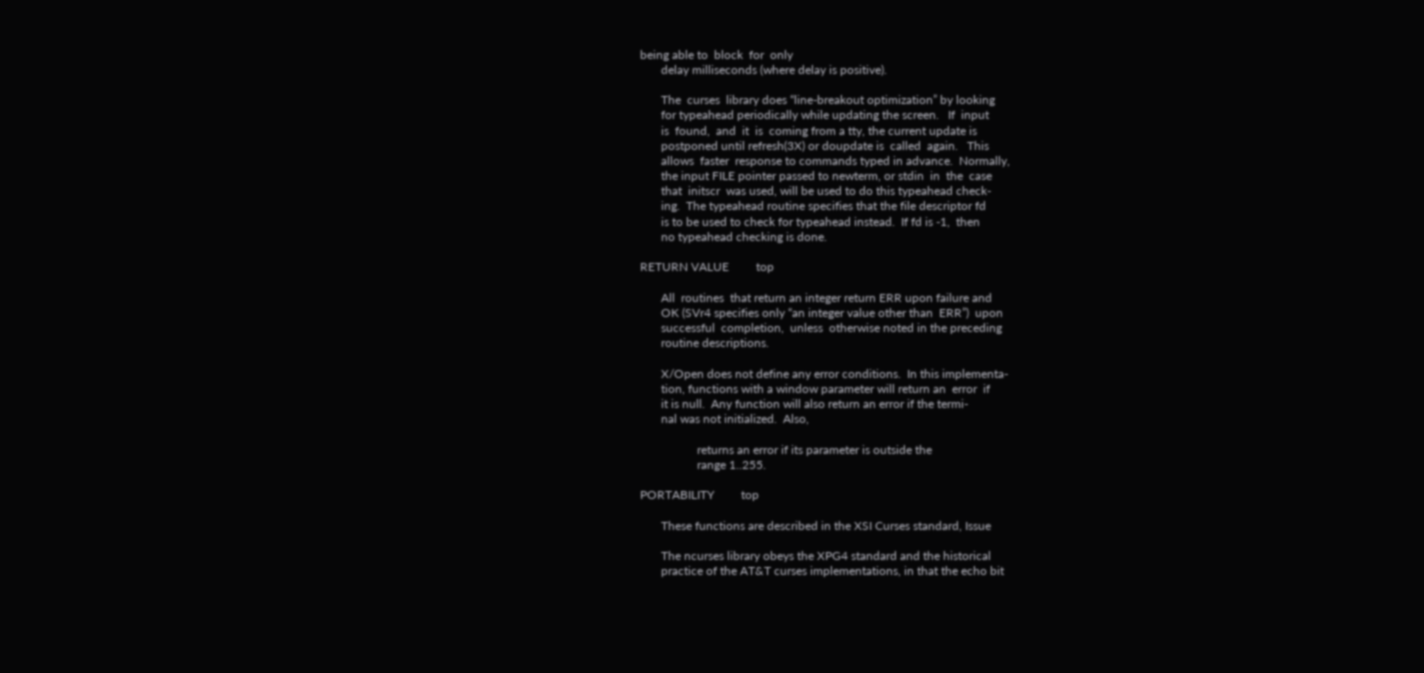being able to  block  for  only
       delay milliseconds (where delay is positive).

       The  curses  library does “line-breakout optimization” by looking
       for typeahead periodically while updating the screen.   If  input
       is  found,  and  it  is  coming from a tty, the current update is
       postponed until refresh(3X) or doupdate is  called  again.   This
       allows  faster  response to commands typed in advance.  Normally,
       the input FILE pointer passed to newterm, or stdin  in  the  case
       that  initscr  was used, will be used to do this typeahead check‐
       ing.  The typeahead routine specifies that the file descriptor fd
       is to be used to check for typeahead instead.  If fd is -1,  then
       no typeahead checking is done.

RETURN VALUE         top

       All  routines  that return an integer return ERR upon failure and
       OK (SVr4 specifies only “an integer value other than  ERR”)  upon
       successful  completion,  unless  otherwise noted in the preceding
       routine descriptions.

       X/Open does not define any error conditions.  In this implementa‐
       tion, functions with a window parameter will return an  error  if
       it is null.  Any function will also return an error if the termi‐
       nal was not initialized.  Also,

                   returns an error if its parameter is outside the
                   range 1..255.

PORTABILITY         top

       These functions are described in the XSI Curses standard, Issue

       The ncurses library obeys the XPG4 standard and the historical
       practice of the AT&T curses implementations, in that the echo bit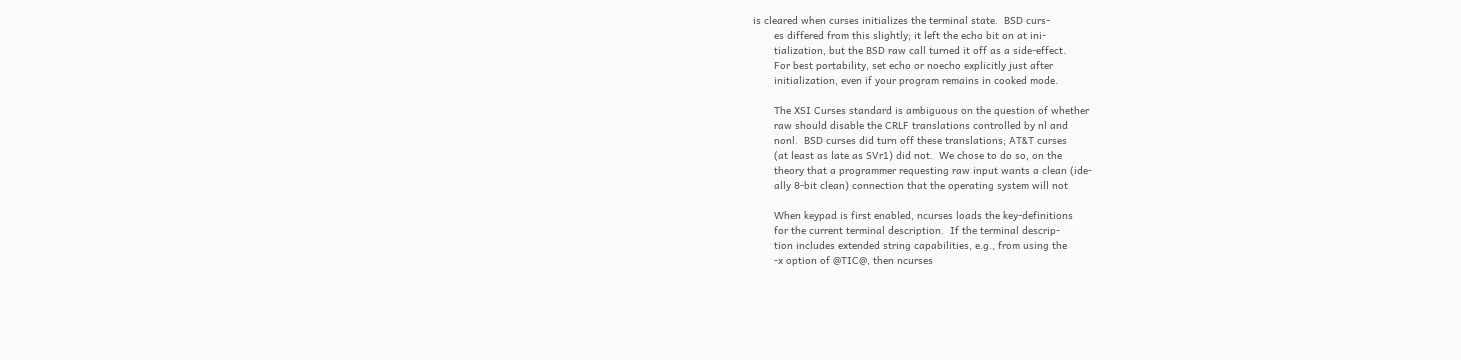is cleared when curses initializes the terminal state.  BSD curs‐
       es differed from this slightly; it left the echo bit on at ini‐
       tialization, but the BSD raw call turned it off as a side-effect.
       For best portability, set echo or noecho explicitly just after
       initialization, even if your program remains in cooked mode.

       The XSI Curses standard is ambiguous on the question of whether
       raw should disable the CRLF translations controlled by nl and
       nonl.  BSD curses did turn off these translations; AT&T curses
       (at least as late as SVr1) did not.  We chose to do so, on the
       theory that a programmer requesting raw input wants a clean (ide‐
       ally 8-bit clean) connection that the operating system will not

       When keypad is first enabled, ncurses loads the key-definitions
       for the current terminal description.  If the terminal descrip‐
       tion includes extended string capabilities, e.g., from using the
       -x option of @TIC@, then ncurses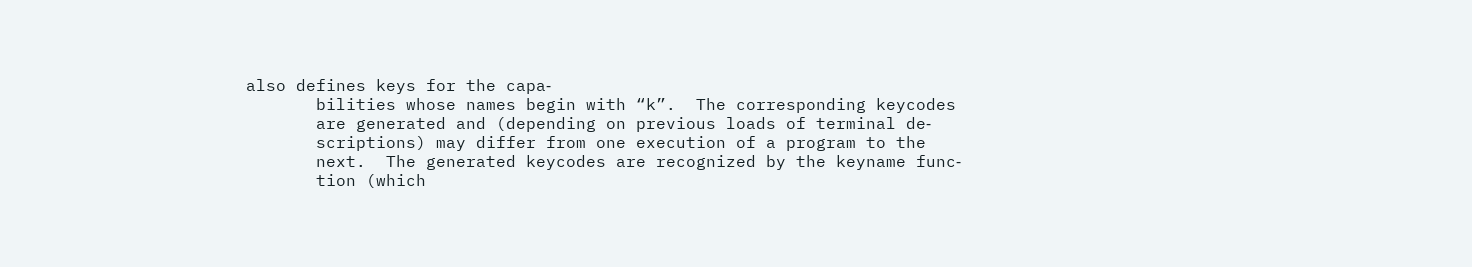also defines keys for the capa‐
       bilities whose names begin with “k”.  The corresponding keycodes
       are generated and (depending on previous loads of terminal de‐
       scriptions) may differ from one execution of a program to the
       next.  The generated keycodes are recognized by the keyname func‐
       tion (which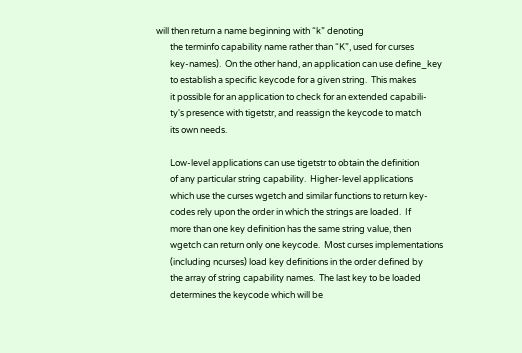will then return a name beginning with “k” denoting
       the terminfo capability name rather than “K”, used for curses
       key-names).  On the other hand, an application can use define_key
       to establish a specific keycode for a given string.  This makes
       it possible for an application to check for an extended capabili‐
       ty's presence with tigetstr, and reassign the keycode to match
       its own needs.

       Low-level applications can use tigetstr to obtain the definition
       of any particular string capability.  Higher-level applications
       which use the curses wgetch and similar functions to return key‐
       codes rely upon the order in which the strings are loaded.  If
       more than one key definition has the same string value, then
       wgetch can return only one keycode.  Most curses implementations
       (including ncurses) load key definitions in the order defined by
       the array of string capability names.  The last key to be loaded
       determines the keycode which will be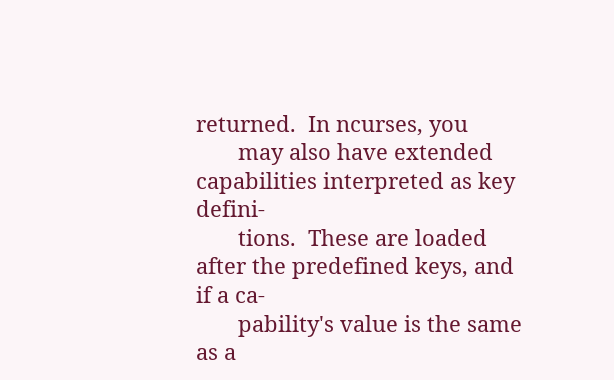returned.  In ncurses, you
       may also have extended capabilities interpreted as key defini‐
       tions.  These are loaded after the predefined keys, and if a ca‐
       pability's value is the same as a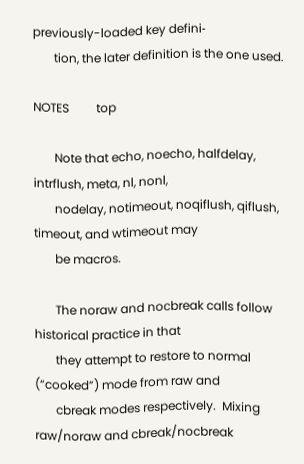previously-loaded key defini‐
       tion, the later definition is the one used.

NOTES         top

       Note that echo, noecho, halfdelay, intrflush, meta, nl, nonl,
       nodelay, notimeout, noqiflush, qiflush, timeout, and wtimeout may
       be macros.

       The noraw and nocbreak calls follow historical practice in that
       they attempt to restore to normal (“cooked”) mode from raw and
       cbreak modes respectively.  Mixing raw/noraw and cbreak/nocbreak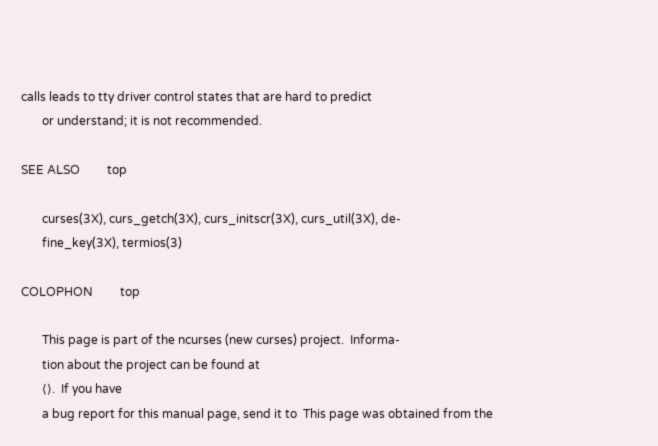calls leads to tty driver control states that are hard to predict
       or understand; it is not recommended.

SEE ALSO         top

       curses(3X), curs_getch(3X), curs_initscr(3X), curs_util(3X), de‐
       fine_key(3X), termios(3)

COLOPHON         top

       This page is part of the ncurses (new curses) project.  Informa‐
       tion about the project can be found at
       ⟨⟩.  If you have
       a bug report for this manual page, send it to  This page was obtained from the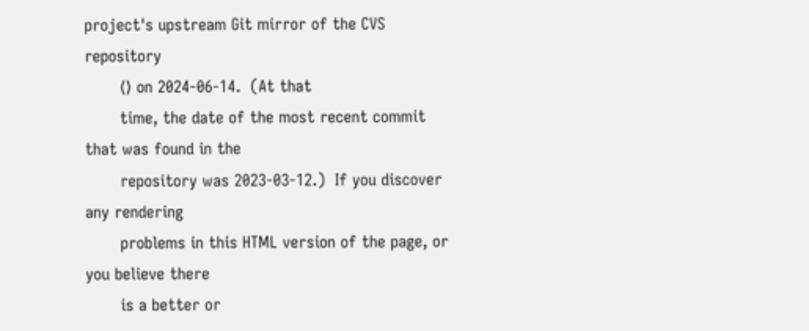project's upstream Git mirror of the CVS repository
       ⟨⟩ on 2024-06-14.  (At that
       time, the date of the most recent commit that was found in the
       repository was 2023-03-12.)  If you discover any rendering
       problems in this HTML version of the page, or you believe there
       is a better or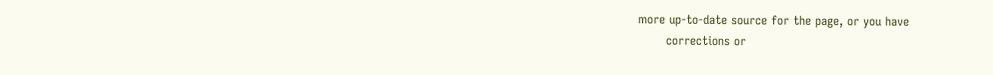more up-to-date source for the page, or you have
       corrections or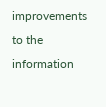improvements to the information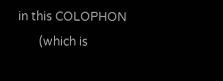in this COLOPHON
       (which is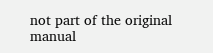not part of the original manual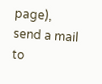page), send a mail to